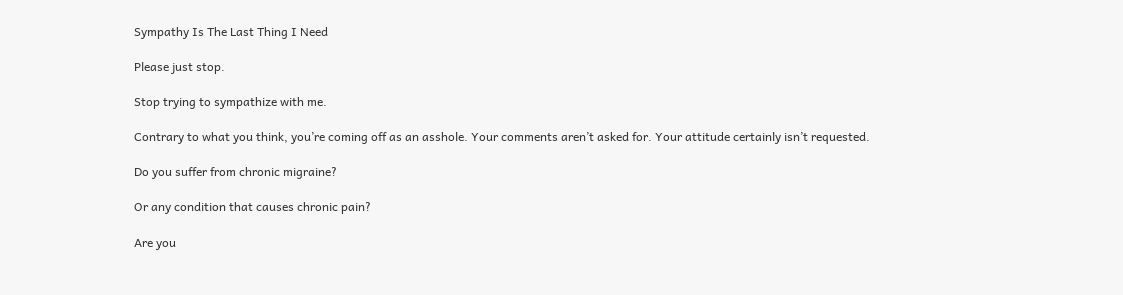Sympathy Is The Last Thing I Need

Please just stop.

Stop trying to sympathize with me.

Contrary to what you think, you’re coming off as an asshole. Your comments aren’t asked for. Your attitude certainly isn’t requested.

Do you suffer from chronic migraine?

Or any condition that causes chronic pain?

Are you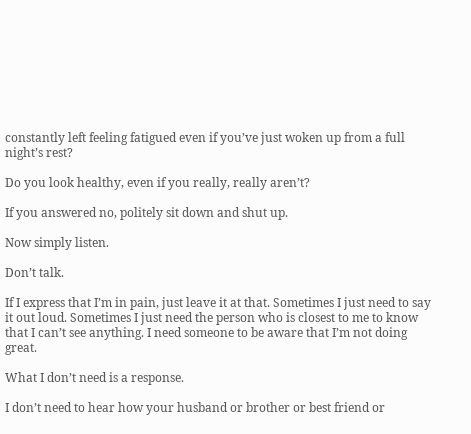constantly left feeling fatigued even if you’ve just woken up from a full night’s rest?

Do you look healthy, even if you really, really aren’t?

If you answered no, politely sit down and shut up.

Now simply listen.

Don’t talk.

If I express that I’m in pain, just leave it at that. Sometimes I just need to say it out loud. Sometimes I just need the person who is closest to me to know that I can’t see anything. I need someone to be aware that I’m not doing great.

What I don’t need is a response.

I don’t need to hear how your husband or brother or best friend or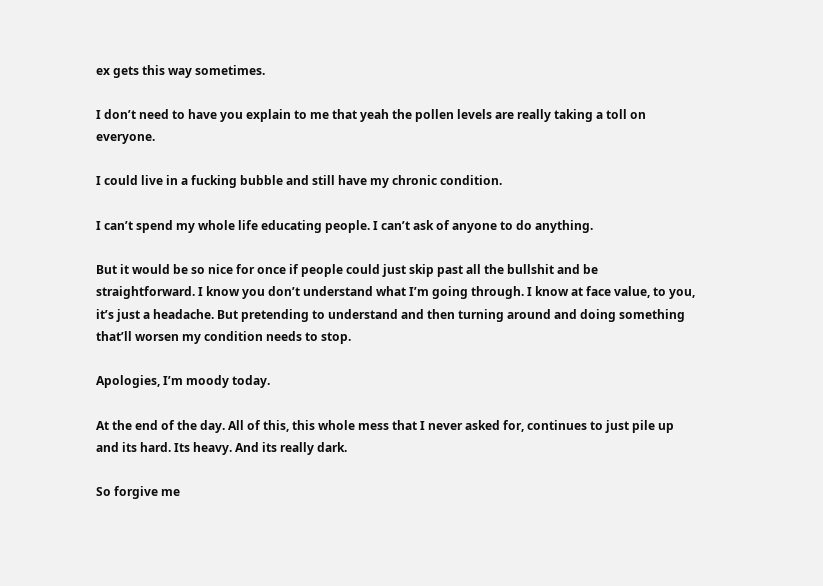ex gets this way sometimes.

I don’t need to have you explain to me that yeah the pollen levels are really taking a toll on everyone.

I could live in a fucking bubble and still have my chronic condition.

I can’t spend my whole life educating people. I can’t ask of anyone to do anything.

But it would be so nice for once if people could just skip past all the bullshit and be straightforward. I know you don’t understand what I’m going through. I know at face value, to you, it’s just a headache. But pretending to understand and then turning around and doing something that’ll worsen my condition needs to stop.

Apologies, I’m moody today.

At the end of the day. All of this, this whole mess that I never asked for, continues to just pile up and its hard. Its heavy. And its really dark.

So forgive me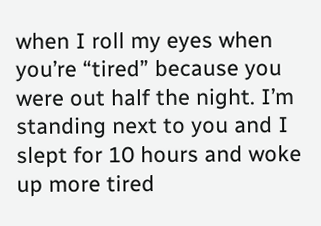when I roll my eyes when you’re “tired” because you were out half the night. I’m standing next to you and I slept for 10 hours and woke up more tired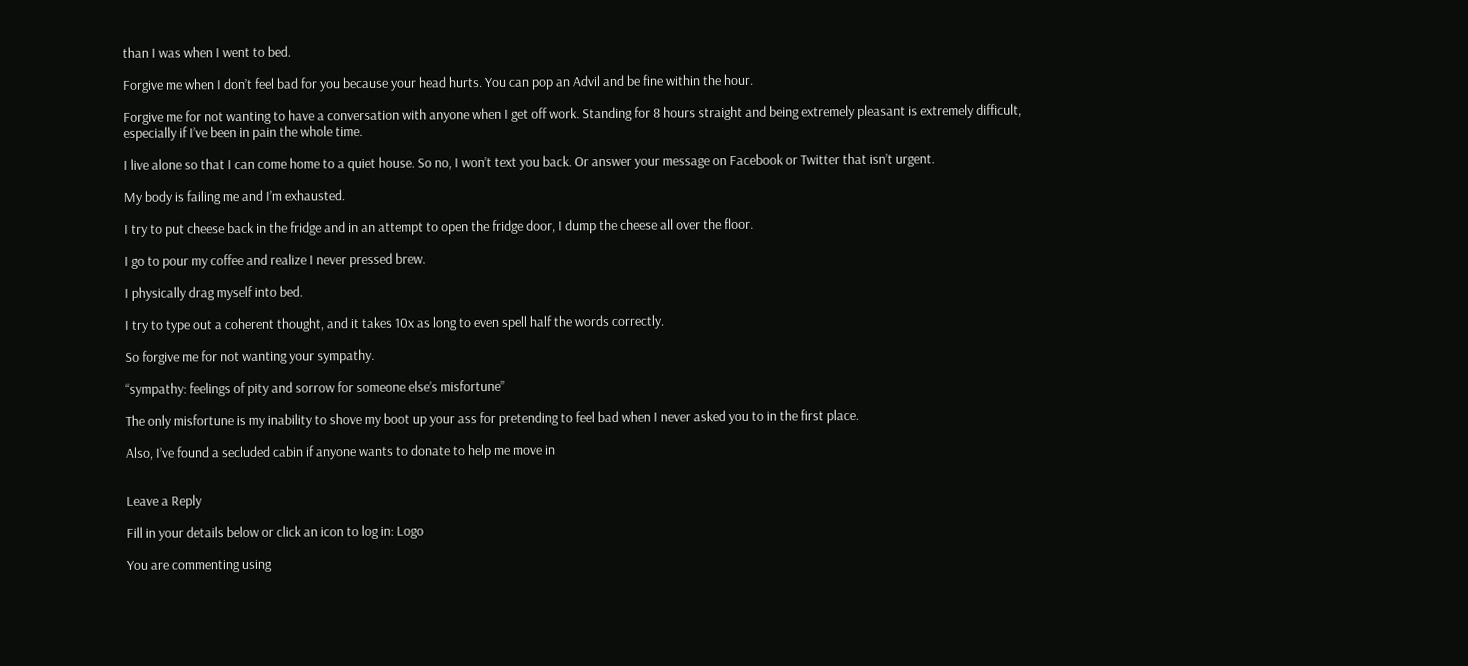than I was when I went to bed.

Forgive me when I don’t feel bad for you because your head hurts. You can pop an Advil and be fine within the hour.

Forgive me for not wanting to have a conversation with anyone when I get off work. Standing for 8 hours straight and being extremely pleasant is extremely difficult, especially if I’ve been in pain the whole time.

I live alone so that I can come home to a quiet house. So no, I won’t text you back. Or answer your message on Facebook or Twitter that isn’t urgent.

My body is failing me and I’m exhausted.

I try to put cheese back in the fridge and in an attempt to open the fridge door, I dump the cheese all over the floor.

I go to pour my coffee and realize I never pressed brew.

I physically drag myself into bed.

I try to type out a coherent thought, and it takes 10x as long to even spell half the words correctly.

So forgive me for not wanting your sympathy.

“sympathy: feelings of pity and sorrow for someone else’s misfortune”

The only misfortune is my inability to shove my boot up your ass for pretending to feel bad when I never asked you to in the first place.

Also, I’ve found a secluded cabin if anyone wants to donate to help me move in


Leave a Reply

Fill in your details below or click an icon to log in: Logo

You are commenting using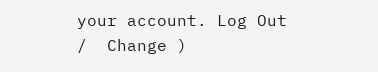your account. Log Out /  Change )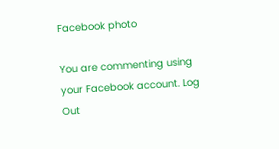Facebook photo

You are commenting using your Facebook account. Log Out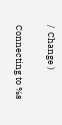/  Change )

Connecting to %s